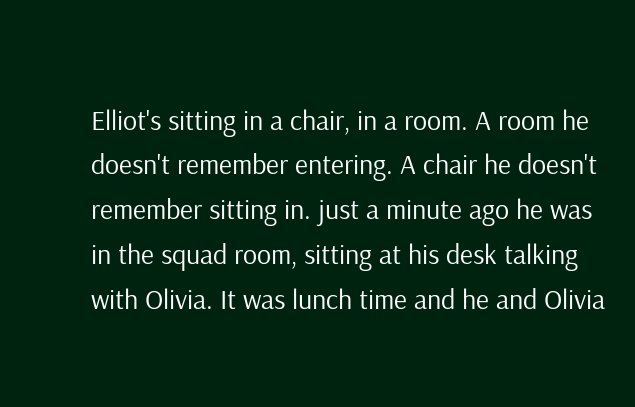Elliot's sitting in a chair, in a room. A room he doesn't remember entering. A chair he doesn't remember sitting in. just a minute ago he was in the squad room, sitting at his desk talking with Olivia. It was lunch time and he and Olivia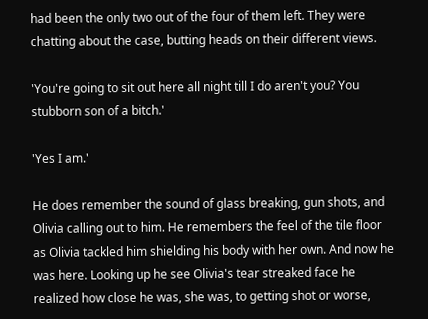had been the only two out of the four of them left. They were chatting about the case, butting heads on their different views.

'You're going to sit out here all night till I do aren't you? You stubborn son of a bitch.'

'Yes I am.'

He does remember the sound of glass breaking, gun shots, and Olivia calling out to him. He remembers the feel of the tile floor as Olivia tackled him shielding his body with her own. And now he was here. Looking up he see Olivia's tear streaked face he realized how close he was, she was, to getting shot or worse,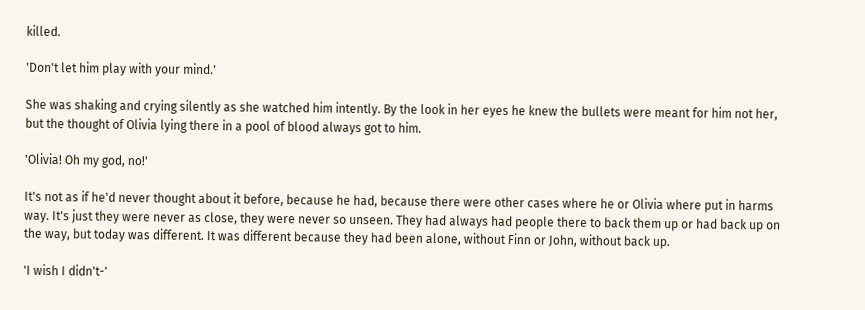killed.

'Don't let him play with your mind.'

She was shaking and crying silently as she watched him intently. By the look in her eyes he knew the bullets were meant for him not her, but the thought of Olivia lying there in a pool of blood always got to him.

'Olivia! Oh my god, no!'

It's not as if he'd never thought about it before, because he had, because there were other cases where he or Olivia where put in harms way. It's just they were never as close, they were never so unseen. They had always had people there to back them up or had back up on the way, but today was different. It was different because they had been alone, without Finn or John, without back up.

'I wish I didn't-'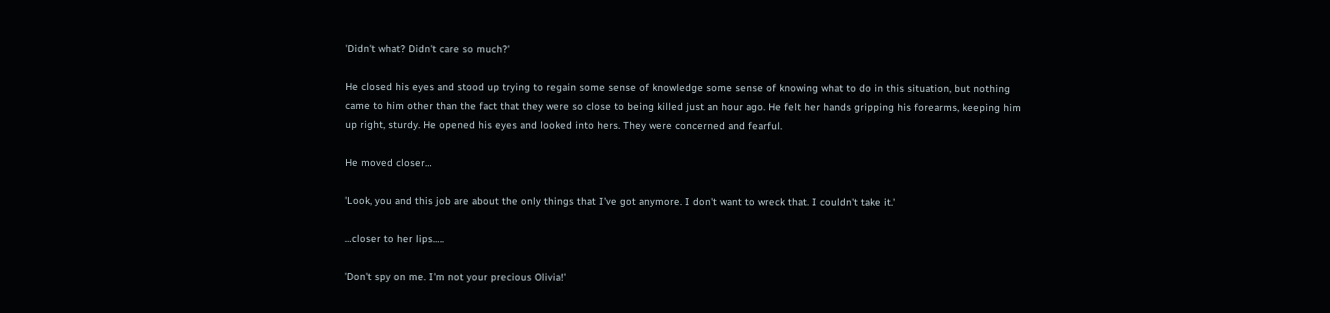'Didn't what? Didn't care so much?'

He closed his eyes and stood up trying to regain some sense of knowledge some sense of knowing what to do in this situation, but nothing came to him other than the fact that they were so close to being killed just an hour ago. He felt her hands gripping his forearms, keeping him up right, sturdy. He opened his eyes and looked into hers. They were concerned and fearful.

He moved closer…

'Look, you and this job are about the only things that I've got anymore. I don't want to wreck that. I couldn't take it.'

…closer to her lips…..

'Don't spy on me. I'm not your precious Olivia!'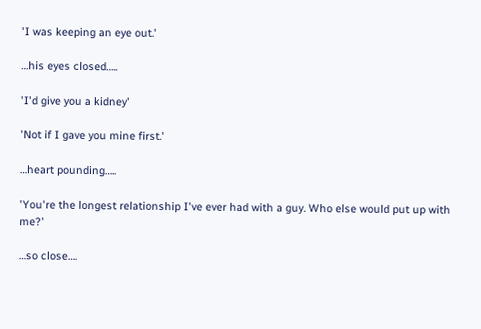'I was keeping an eye out.'

…his eyes closed…..

'I'd give you a kidney'

'Not if I gave you mine first.'

…heart pounding…..

'You're the longest relationship I've ever had with a guy. Who else would put up with me?'

…so close….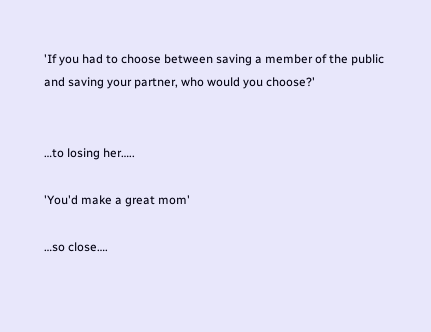'If you had to choose between saving a member of the public and saving your partner, who would you choose?'


…to losing her…..

'You'd make a great mom'

…so close….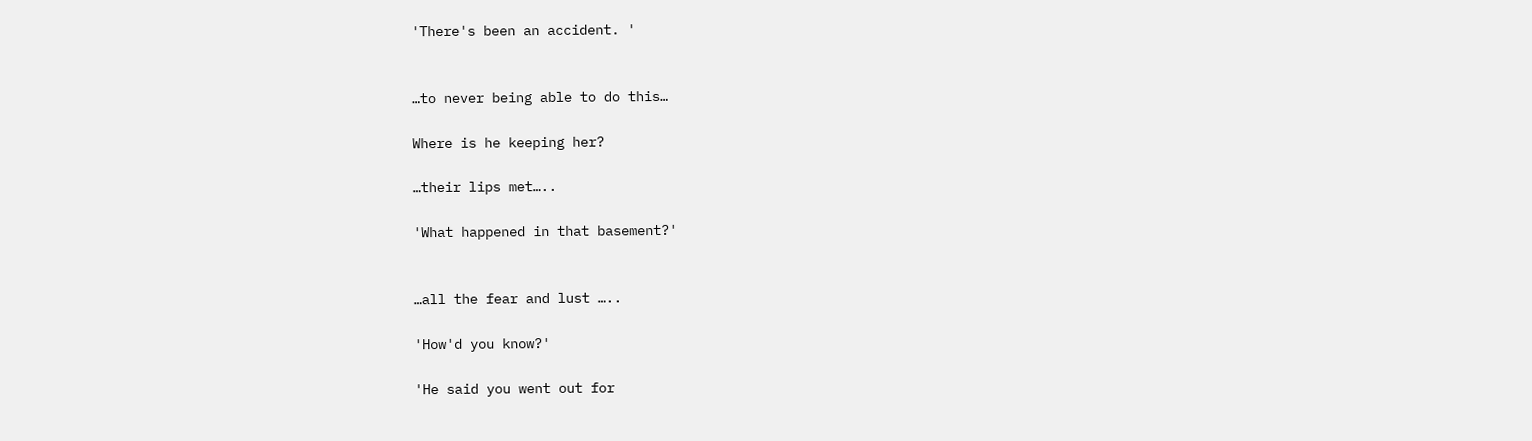'There's been an accident. '


…to never being able to do this…

Where is he keeping her?

…their lips met…..

'What happened in that basement?'


…all the fear and lust …..

'How'd you know?'

'He said you went out for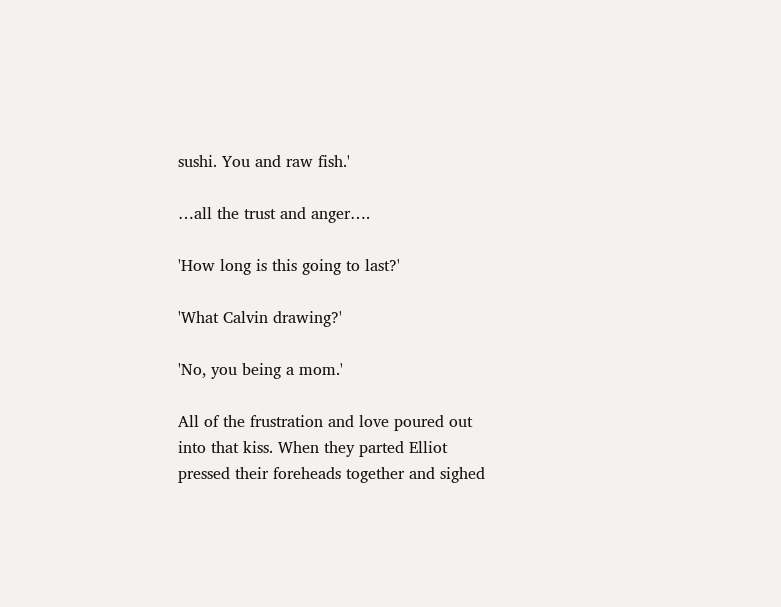sushi. You and raw fish.'

…all the trust and anger….

'How long is this going to last?'

'What Calvin drawing?'

'No, you being a mom.'

All of the frustration and love poured out into that kiss. When they parted Elliot pressed their foreheads together and sighed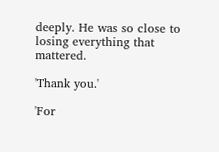deeply. He was so close to losing everything that mattered.

'Thank you.'

'For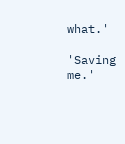what.'

'Saving me.'